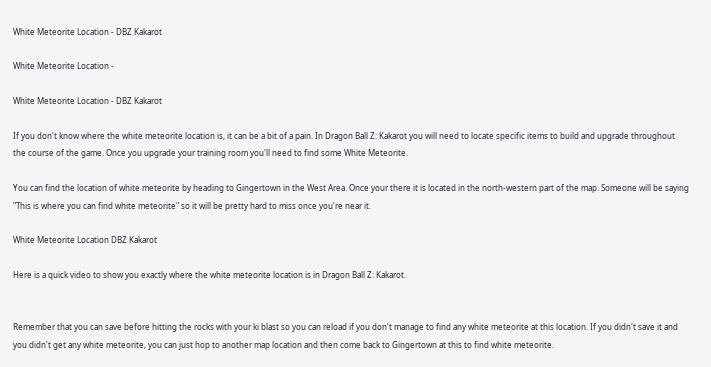White Meteorite Location - DBZ Kakarot

White Meteorite Location -

White Meteorite Location - DBZ Kakarot

If you don't know where the white meteorite location is, it can be a bit of a pain. In Dragon Ball Z: Kakarot you will need to locate specific items to build and upgrade throughout the course of the game. Once you upgrade your training room you'll need to find some White Meteorite.

You can find the location of white meteorite by heading to Gingertown in the West Area. Once your there it is located in the north-western part of the map. Someone will be saying "This is where you can find white meteorite" so it will be pretty hard to miss once you're near it.

White Meteorite Location DBZ Kakarot

Here is a quick video to show you exactly where the white meteorite location is in Dragon Ball Z: Kakarot.


Remember that you can save before hitting the rocks with your ki blast so you can reload if you don't manage to find any white meteorite at this location. If you didn't save it and you didn't get any white meteorite, you can just hop to another map location and then come back to Gingertown at this to find white meteorite.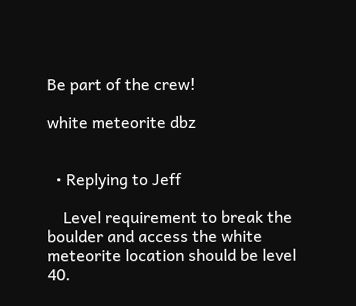Be part of the crew!

white meteorite dbz


  • Replying to Jeff

    Level requirement to break the boulder and access the white meteorite location should be level 40.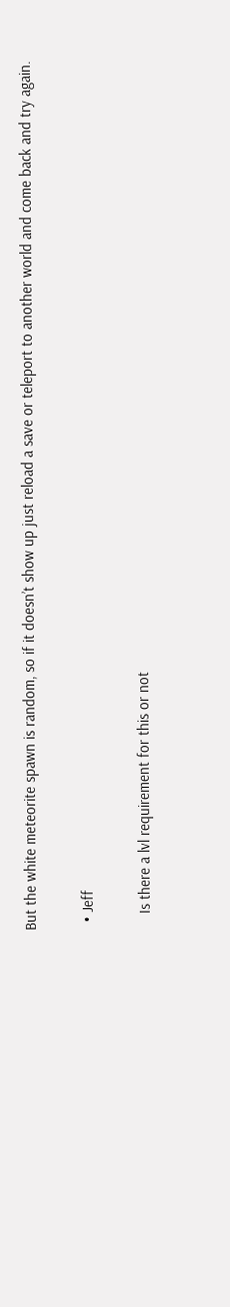But the white meteorite spawn is random, so if it doesn’t show up just reload a save or teleport to another world and come back and try again.

  • Jeff

    Is there a lvl requirement for this or not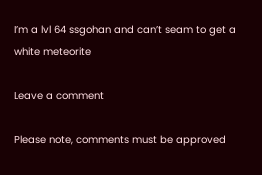I’m a lvl 64 ssgohan and can’t seam to get a white meteorite

Leave a comment

Please note, comments must be approved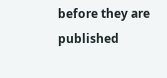before they are published